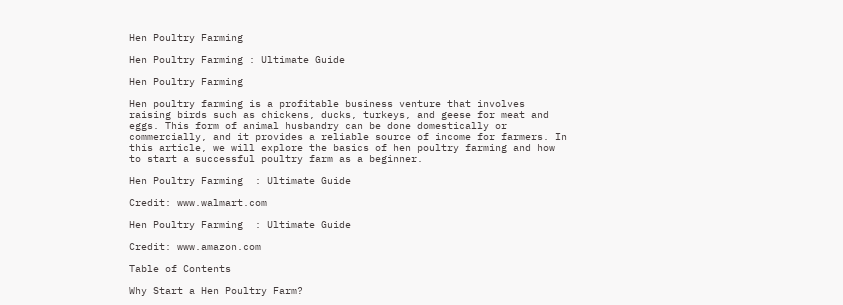Hen Poultry Farming

Hen Poultry Farming : Ultimate Guide

Hen Poultry Farming

Hen poultry farming is a profitable business venture that involves raising birds such as chickens, ducks, turkeys, and geese for meat and eggs. This form of animal husbandry can be done domestically or commercially, and it provides a reliable source of income for farmers. In this article, we will explore the basics of hen poultry farming and how to start a successful poultry farm as a beginner.

Hen Poultry Farming  : Ultimate Guide

Credit: www.walmart.com

Hen Poultry Farming  : Ultimate Guide

Credit: www.amazon.com

Table of Contents

Why Start a Hen Poultry Farm?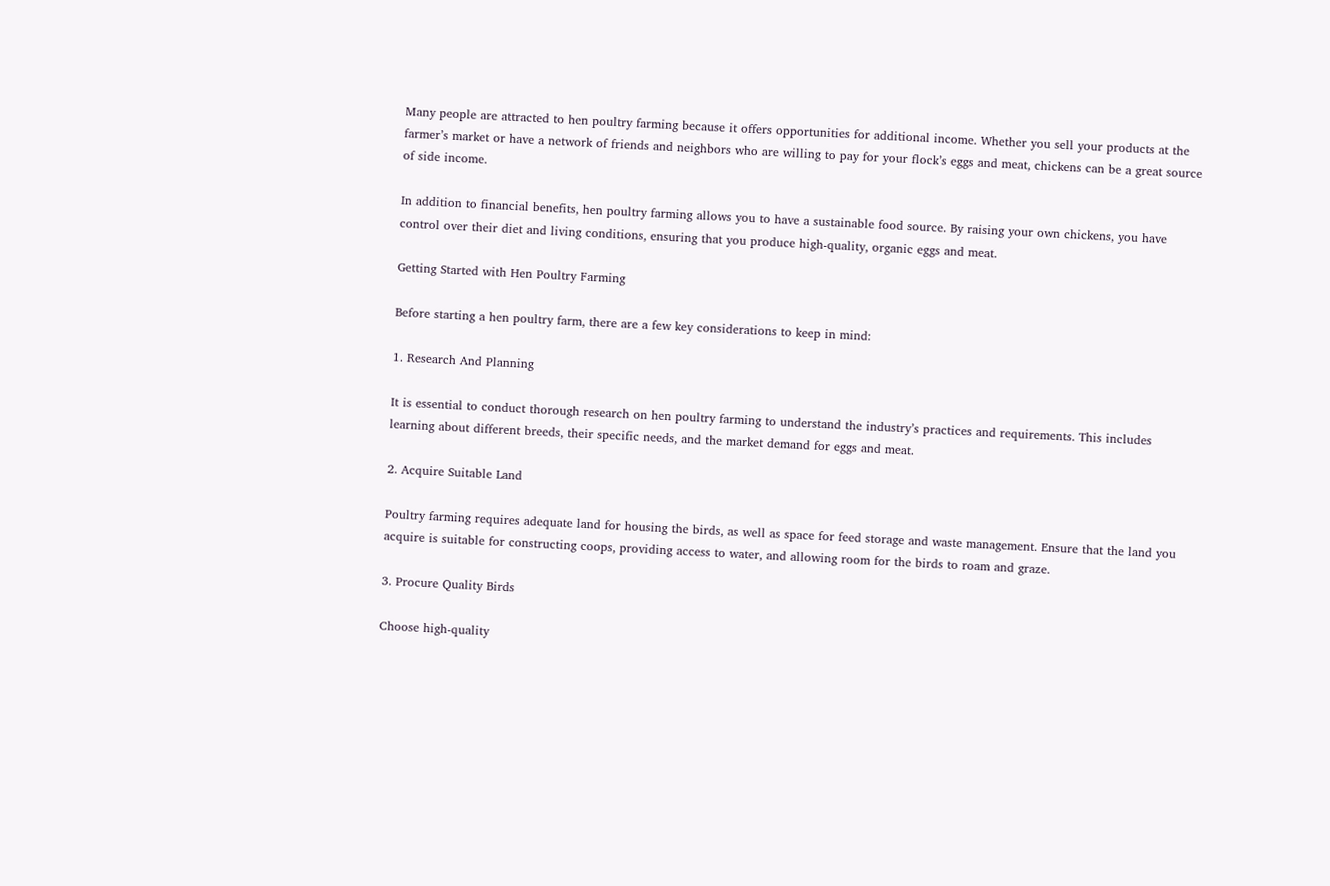Many people are attracted to hen poultry farming because it offers opportunities for additional income. Whether you sell your products at the farmer’s market or have a network of friends and neighbors who are willing to pay for your flock’s eggs and meat, chickens can be a great source of side income.

In addition to financial benefits, hen poultry farming allows you to have a sustainable food source. By raising your own chickens, you have control over their diet and living conditions, ensuring that you produce high-quality, organic eggs and meat.

Getting Started with Hen Poultry Farming

Before starting a hen poultry farm, there are a few key considerations to keep in mind:

1. Research And Planning

It is essential to conduct thorough research on hen poultry farming to understand the industry’s practices and requirements. This includes learning about different breeds, their specific needs, and the market demand for eggs and meat.

2. Acquire Suitable Land

Poultry farming requires adequate land for housing the birds, as well as space for feed storage and waste management. Ensure that the land you acquire is suitable for constructing coops, providing access to water, and allowing room for the birds to roam and graze.

3. Procure Quality Birds

Choose high-quality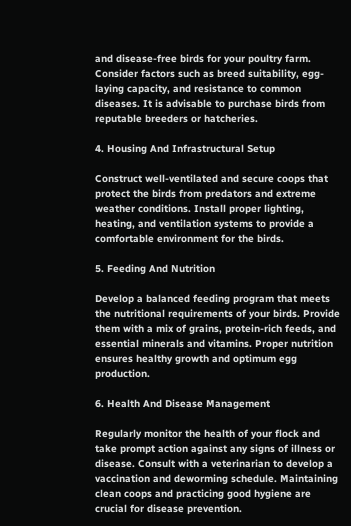and disease-free birds for your poultry farm. Consider factors such as breed suitability, egg-laying capacity, and resistance to common diseases. It is advisable to purchase birds from reputable breeders or hatcheries.

4. Housing And Infrastructural Setup

Construct well-ventilated and secure coops that protect the birds from predators and extreme weather conditions. Install proper lighting, heating, and ventilation systems to provide a comfortable environment for the birds.

5. Feeding And Nutrition

Develop a balanced feeding program that meets the nutritional requirements of your birds. Provide them with a mix of grains, protein-rich feeds, and essential minerals and vitamins. Proper nutrition ensures healthy growth and optimum egg production.

6. Health And Disease Management

Regularly monitor the health of your flock and take prompt action against any signs of illness or disease. Consult with a veterinarian to develop a vaccination and deworming schedule. Maintaining clean coops and practicing good hygiene are crucial for disease prevention.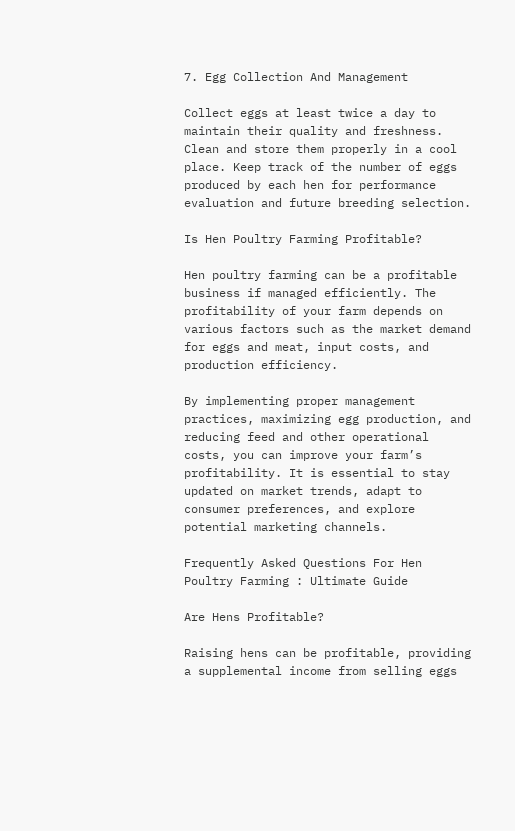7. Egg Collection And Management

Collect eggs at least twice a day to maintain their quality and freshness. Clean and store them properly in a cool place. Keep track of the number of eggs produced by each hen for performance evaluation and future breeding selection.

Is Hen Poultry Farming Profitable?

Hen poultry farming can be a profitable business if managed efficiently. The profitability of your farm depends on various factors such as the market demand for eggs and meat, input costs, and production efficiency.

By implementing proper management practices, maximizing egg production, and reducing feed and other operational costs, you can improve your farm’s profitability. It is essential to stay updated on market trends, adapt to consumer preferences, and explore potential marketing channels.

Frequently Asked Questions For Hen Poultry Farming : Ultimate Guide

Are Hens Profitable?

Raising hens can be profitable, providing a supplemental income from selling eggs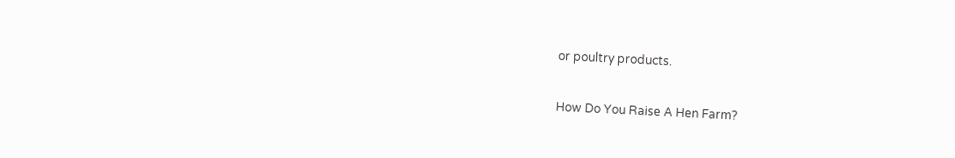or poultry products.

How Do You Raise A Hen Farm?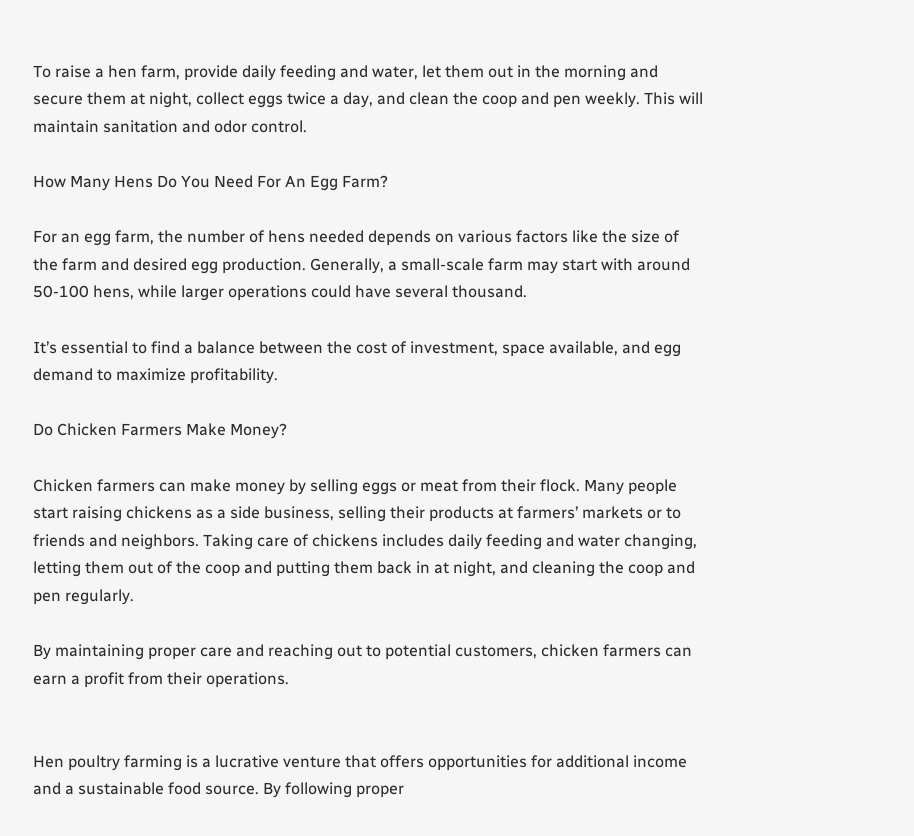To raise a hen farm, provide daily feeding and water, let them out in the morning and secure them at night, collect eggs twice a day, and clean the coop and pen weekly. This will maintain sanitation and odor control.

How Many Hens Do You Need For An Egg Farm?

For an egg farm, the number of hens needed depends on various factors like the size of the farm and desired egg production. Generally, a small-scale farm may start with around 50-100 hens, while larger operations could have several thousand.

It’s essential to find a balance between the cost of investment, space available, and egg demand to maximize profitability.

Do Chicken Farmers Make Money?

Chicken farmers can make money by selling eggs or meat from their flock. Many people start raising chickens as a side business, selling their products at farmers’ markets or to friends and neighbors. Taking care of chickens includes daily feeding and water changing, letting them out of the coop and putting them back in at night, and cleaning the coop and pen regularly.

By maintaining proper care and reaching out to potential customers, chicken farmers can earn a profit from their operations.


Hen poultry farming is a lucrative venture that offers opportunities for additional income and a sustainable food source. By following proper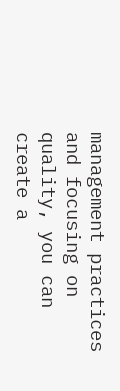management practices and focusing on quality, you can create a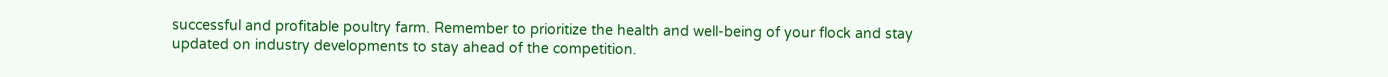successful and profitable poultry farm. Remember to prioritize the health and well-being of your flock and stay updated on industry developments to stay ahead of the competition.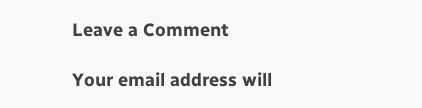Leave a Comment

Your email address will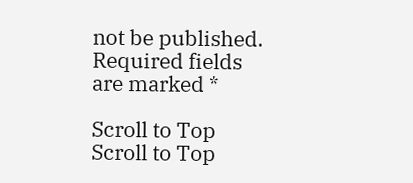not be published. Required fields are marked *

Scroll to Top
Scroll to Top